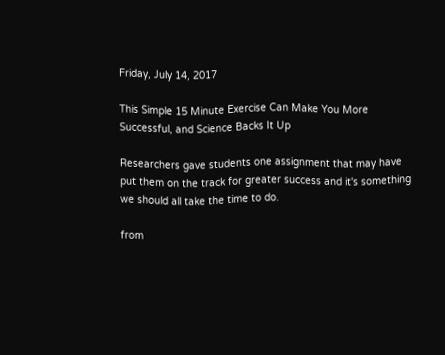Friday, July 14, 2017

This Simple 15 Minute Exercise Can Make You More Successful, and Science Backs It Up

Researchers gave students one assignment that may have put them on the track for greater success and it's something we should all take the time to do.

from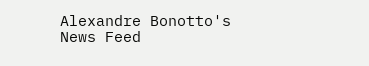Alexandre Bonotto's News Feed